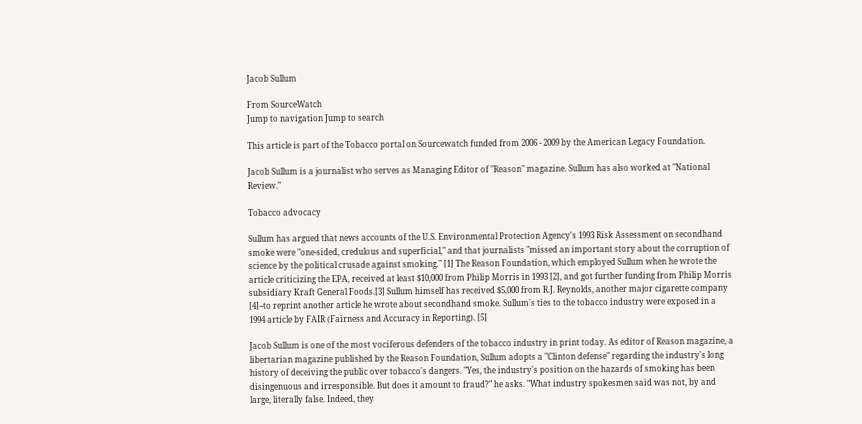Jacob Sullum

From SourceWatch
Jump to navigation Jump to search

This article is part of the Tobacco portal on Sourcewatch funded from 2006 - 2009 by the American Legacy Foundation.

Jacob Sullum is a journalist who serves as Managing Editor of "Reason" magazine. Sullum has also worked at "National Review."

Tobacco advocacy

Sullum has argued that news accounts of the U.S. Environmental Protection Agency's 1993 Risk Assessment on secondhand smoke were "one-sided, credulous and superficial," and that journalists "missed an important story about the corruption of science by the political crusade against smoking." [1] The Reason Foundation, which employed Sullum when he wrote the article criticizing the EPA, received at least $10,000 from Philip Morris in 1993 [2], and got further funding from Philip Morris subsidiary Kraft General Foods.[3] Sullum himself has received $5,000 from R.J. Reynolds, another major cigarette company [4]--to reprint another article he wrote about secondhand smoke. Sullum's ties to the tobacco industry were exposed in a 1994 article by FAIR (Fairness and Accuracy in Reporting). [5]

Jacob Sullum is one of the most vociferous defenders of the tobacco industry in print today. As editor of Reason magazine, a libertarian magazine published by the Reason Foundation, Sullum adopts a "Clinton defense" regarding the industry's long history of deceiving the public over tobacco's dangers. "Yes, the industry's position on the hazards of smoking has been disingenuous and irresponsible. But does it amount to fraud?" he asks. "What industry spokesmen said was not, by and large, literally false. Indeed, they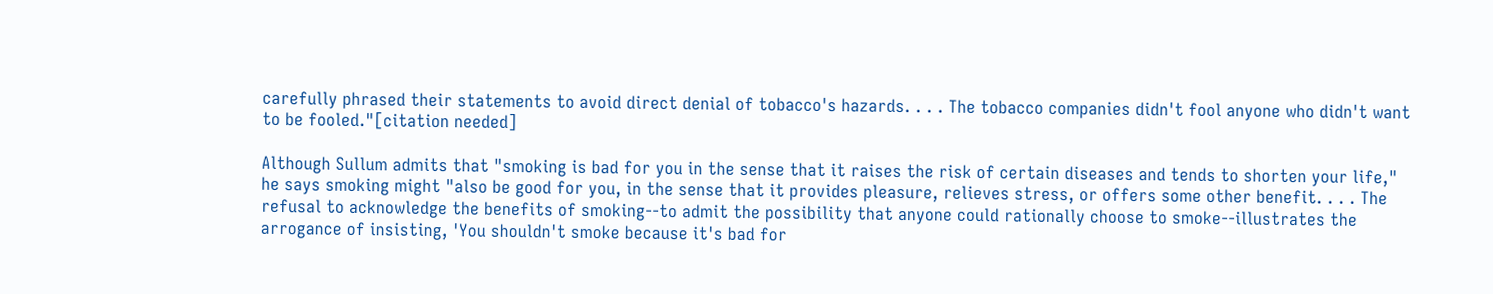carefully phrased their statements to avoid direct denial of tobacco's hazards. . . . The tobacco companies didn't fool anyone who didn't want to be fooled."[citation needed]

Although Sullum admits that "smoking is bad for you in the sense that it raises the risk of certain diseases and tends to shorten your life," he says smoking might "also be good for you, in the sense that it provides pleasure, relieves stress, or offers some other benefit. . . . The refusal to acknowledge the benefits of smoking--to admit the possibility that anyone could rationally choose to smoke--illustrates the arrogance of insisting, 'You shouldn't smoke because it's bad for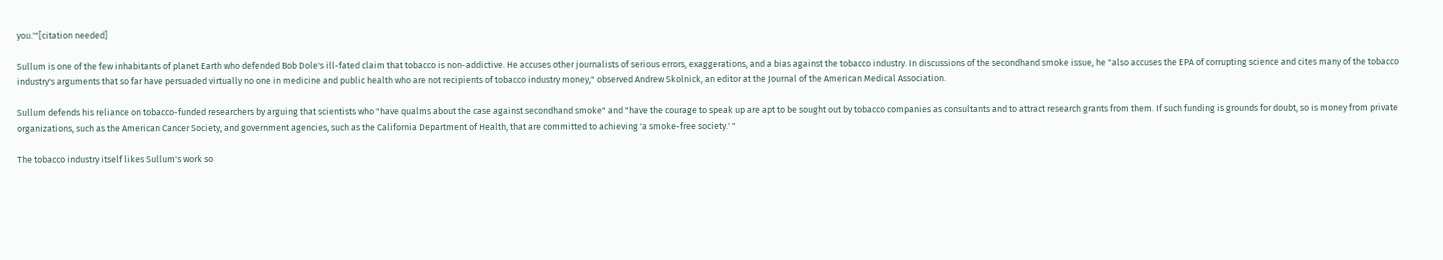you.'"[citation needed]

Sullum is one of the few inhabitants of planet Earth who defended Bob Dole's ill-fated claim that tobacco is non-addictive. He accuses other journalists of serious errors, exaggerations, and a bias against the tobacco industry. In discussions of the secondhand smoke issue, he "also accuses the EPA of corrupting science and cites many of the tobacco industry's arguments that so far have persuaded virtually no one in medicine and public health who are not recipients of tobacco industry money," observed Andrew Skolnick, an editor at the Journal of the American Medical Association.

Sullum defends his reliance on tobacco-funded researchers by arguing that scientists who "have qualms about the case against secondhand smoke" and "have the courage to speak up are apt to be sought out by tobacco companies as consultants and to attract research grants from them. If such funding is grounds for doubt, so is money from private organizations, such as the American Cancer Society, and government agencies, such as the California Department of Health, that are committed to achieving 'a smoke-free society.' "

The tobacco industry itself likes Sullum's work so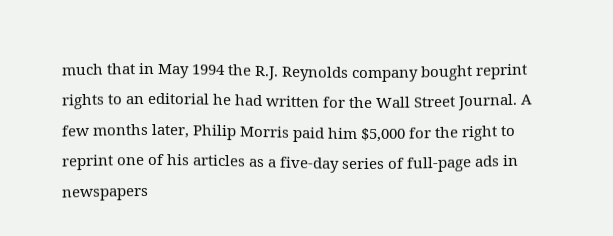much that in May 1994 the R.J. Reynolds company bought reprint rights to an editorial he had written for the Wall Street Journal. A few months later, Philip Morris paid him $5,000 for the right to reprint one of his articles as a five-day series of full-page ads in newspapers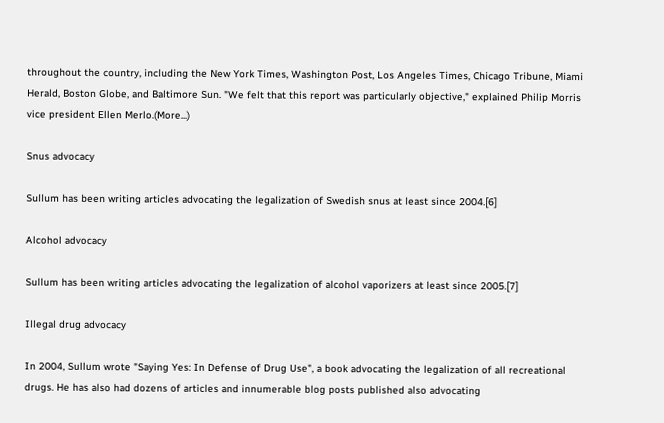throughout the country, including the New York Times, Washington Post, Los Angeles Times, Chicago Tribune, Miami Herald, Boston Globe, and Baltimore Sun. "We felt that this report was particularly objective," explained Philip Morris vice president Ellen Merlo.(More...)

Snus advocacy

Sullum has been writing articles advocating the legalization of Swedish snus at least since 2004.[6]

Alcohol advocacy

Sullum has been writing articles advocating the legalization of alcohol vaporizers at least since 2005.[7]

Illegal drug advocacy

In 2004, Sullum wrote "Saying Yes: In Defense of Drug Use", a book advocating the legalization of all recreational drugs. He has also had dozens of articles and innumerable blog posts published also advocating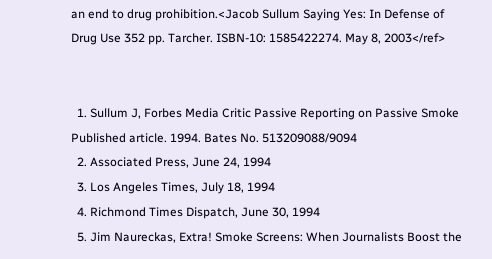an end to drug prohibition.<Jacob Sullum Saying Yes: In Defense of Drug Use 352 pp. Tarcher. ISBN-10: 1585422274. May 8, 2003</ref>


  1. Sullum J, Forbes Media Critic Passive Reporting on Passive Smoke Published article. 1994. Bates No. 513209088/9094
  2. Associated Press, June 24, 1994
  3. Los Angeles Times, July 18, 1994
  4. Richmond Times Dispatch, June 30, 1994
  5. Jim Naureckas, Extra! Smoke Screens: When Journalists Boost the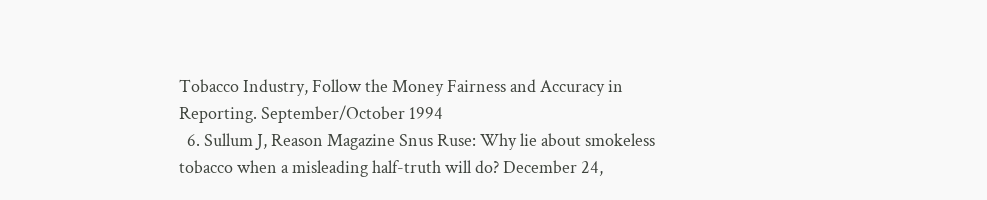Tobacco Industry, Follow the Money Fairness and Accuracy in Reporting. September/October 1994
  6. Sullum J, Reason Magazine Snus Ruse: Why lie about smokeless tobacco when a misleading half-truth will do? December 24,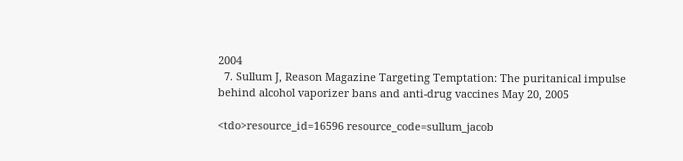2004
  7. Sullum J, Reason Magazine Targeting Temptation: The puritanical impulse behind alcohol vaporizer bans and anti-drug vaccines May 20, 2005

<tdo>resource_id=16596 resource_code=sullum_jacob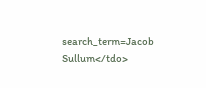search_term=Jacob Sullum</tdo>